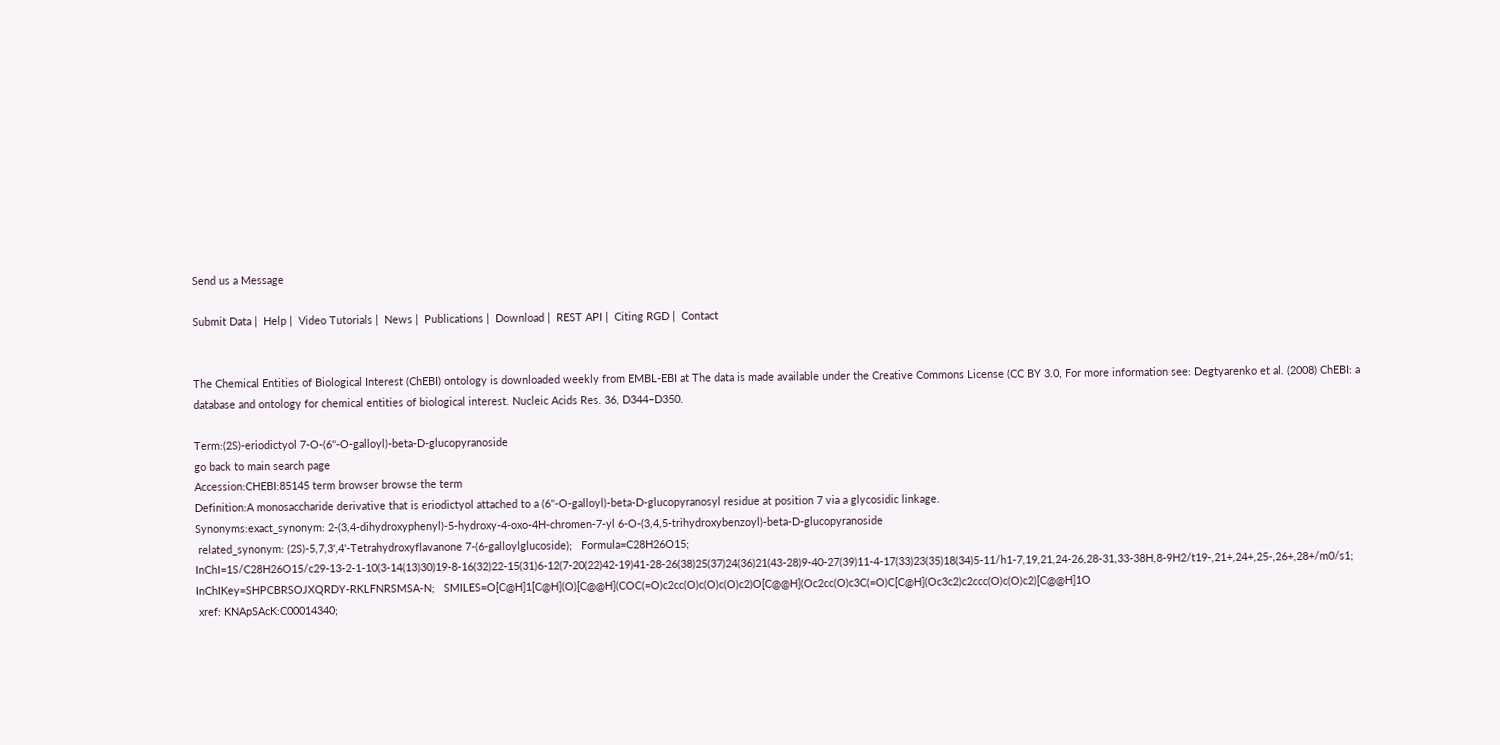Send us a Message

Submit Data |  Help |  Video Tutorials |  News |  Publications |  Download |  REST API |  Citing RGD |  Contact


The Chemical Entities of Biological Interest (ChEBI) ontology is downloaded weekly from EMBL-EBI at The data is made available under the Creative Commons License (CC BY 3.0, For more information see: Degtyarenko et al. (2008) ChEBI: a database and ontology for chemical entities of biological interest. Nucleic Acids Res. 36, D344–D350.

Term:(2S)-eriodictyol 7-O-(6''-O-galloyl)-beta-D-glucopyranoside
go back to main search page
Accession:CHEBI:85145 term browser browse the term
Definition:A monosaccharide derivative that is eriodictyol attached to a (6''-O-galloyl)-beta-D-glucopyranosyl residue at position 7 via a glycosidic linkage.
Synonyms:exact_synonym: 2-(3,4-dihydroxyphenyl)-5-hydroxy-4-oxo-4H-chromen-7-yl 6-O-(3,4,5-trihydroxybenzoyl)-beta-D-glucopyranoside
 related_synonym: (2S)-5,7,3',4'-Tetrahydroxyflavanone 7-(6-galloylglucoside);   Formula=C28H26O15;   InChI=1S/C28H26O15/c29-13-2-1-10(3-14(13)30)19-8-16(32)22-15(31)6-12(7-20(22)42-19)41-28-26(38)25(37)24(36)21(43-28)9-40-27(39)11-4-17(33)23(35)18(34)5-11/h1-7,19,21,24-26,28-31,33-38H,8-9H2/t19-,21+,24+,25-,26+,28+/m0/s1;   InChIKey=SHPCBRSOJXQRDY-RKLFNRSMSA-N;   SMILES=O[C@H]1[C@H](O)[C@@H](COC(=O)c2cc(O)c(O)c(O)c2)O[C@@H](Oc2cc(O)c3C(=O)C[C@H](Oc3c2)c2ccc(O)c(O)c2)[C@@H]1O
 xref: KNApSAcK:C00014340;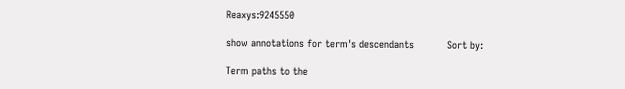Reaxys:9245550

show annotations for term's descendants           Sort by:

Term paths to the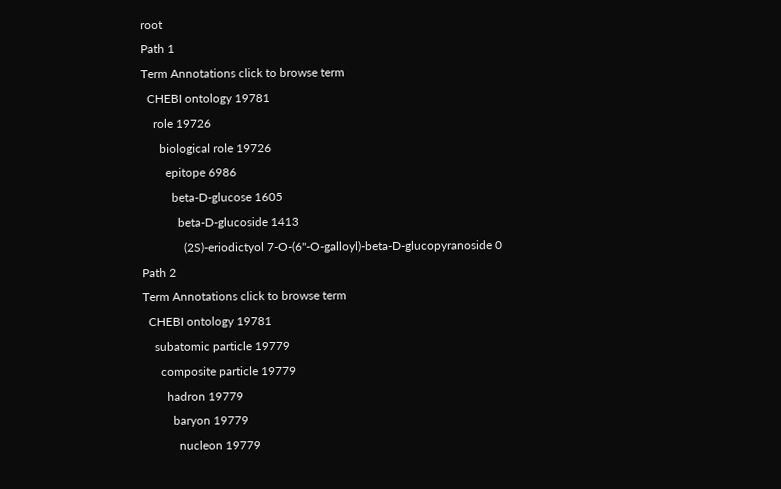root
Path 1
Term Annotations click to browse term
  CHEBI ontology 19781
    role 19726
      biological role 19726
        epitope 6986
          beta-D-glucose 1605
            beta-D-glucoside 1413
              (2S)-eriodictyol 7-O-(6''-O-galloyl)-beta-D-glucopyranoside 0
Path 2
Term Annotations click to browse term
  CHEBI ontology 19781
    subatomic particle 19779
      composite particle 19779
        hadron 19779
          baryon 19779
            nucleon 19779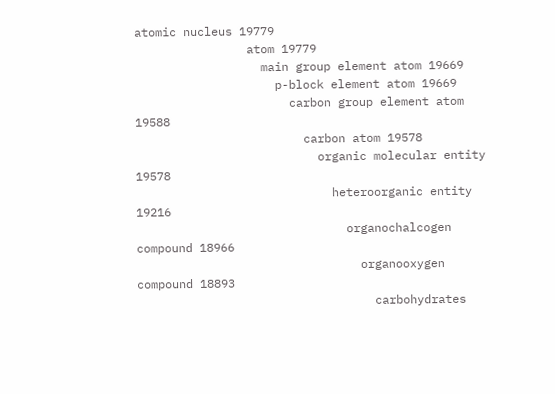atomic nucleus 19779
                atom 19779
                  main group element atom 19669
                    p-block element atom 19669
                      carbon group element atom 19588
                        carbon atom 19578
                          organic molecular entity 19578
                            heteroorganic entity 19216
                              organochalcogen compound 18966
                                organooxygen compound 18893
                                  carbohydrates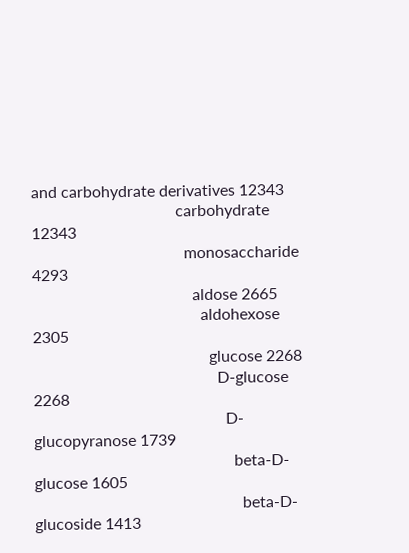and carbohydrate derivatives 12343
                                    carbohydrate 12343
                                      monosaccharide 4293
                                        aldose 2665
                                          aldohexose 2305
                                            glucose 2268
                                              D-glucose 2268
                                                D-glucopyranose 1739
                                                  beta-D-glucose 1605
                                                    beta-D-glucoside 1413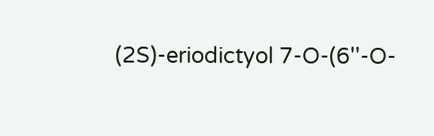(2S)-eriodictyol 7-O-(6''-O-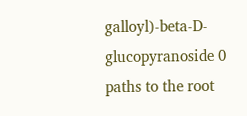galloyl)-beta-D-glucopyranoside 0
paths to the root